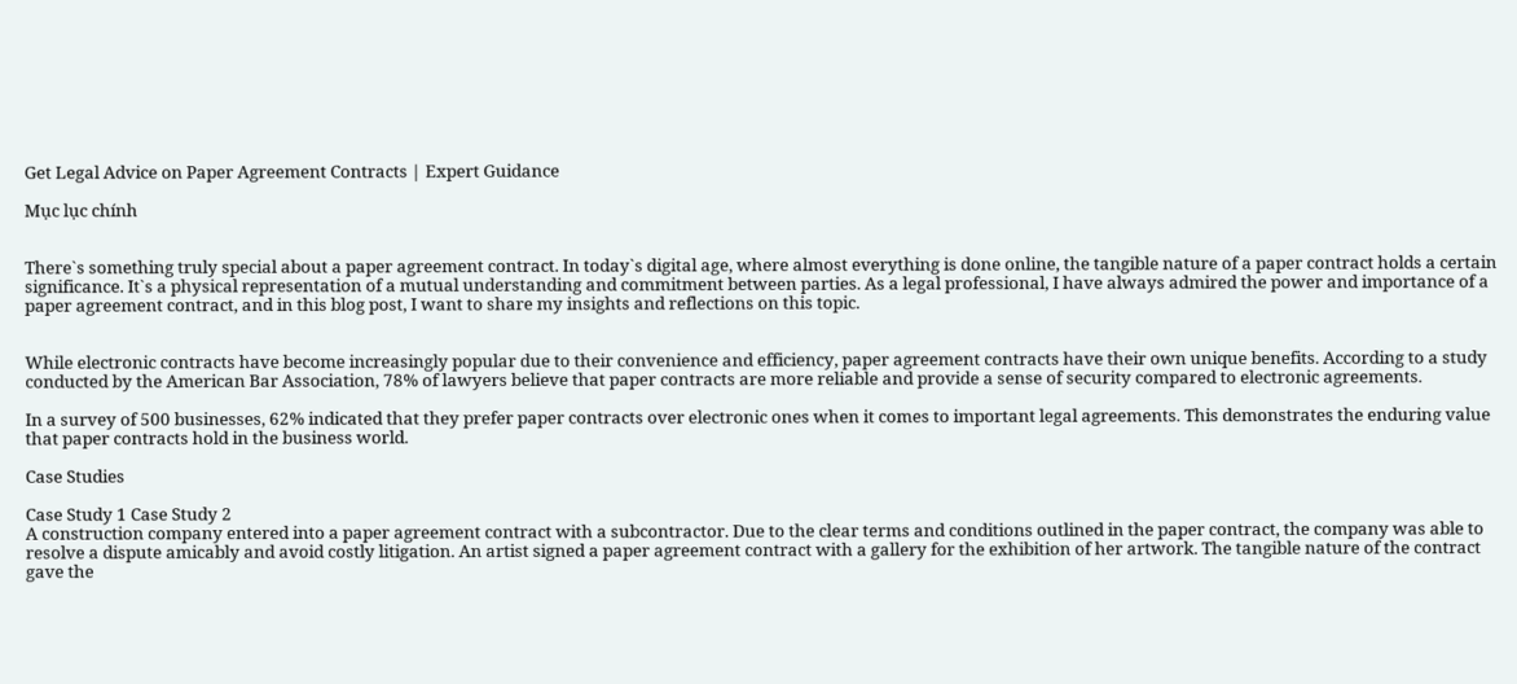Get Legal Advice on Paper Agreement Contracts | Expert Guidance

Mục lục chính


There`s something truly special about a paper agreement contract. In today`s digital age, where almost everything is done online, the tangible nature of a paper contract holds a certain significance. It`s a physical representation of a mutual understanding and commitment between parties. As a legal professional, I have always admired the power and importance of a paper agreement contract, and in this blog post, I want to share my insights and reflections on this topic.


While electronic contracts have become increasingly popular due to their convenience and efficiency, paper agreement contracts have their own unique benefits. According to a study conducted by the American Bar Association, 78% of lawyers believe that paper contracts are more reliable and provide a sense of security compared to electronic agreements.

In a survey of 500 businesses, 62% indicated that they prefer paper contracts over electronic ones when it comes to important legal agreements. This demonstrates the enduring value that paper contracts hold in the business world.

Case Studies

Case Study 1 Case Study 2
A construction company entered into a paper agreement contract with a subcontractor. Due to the clear terms and conditions outlined in the paper contract, the company was able to resolve a dispute amicably and avoid costly litigation. An artist signed a paper agreement contract with a gallery for the exhibition of her artwork. The tangible nature of the contract gave the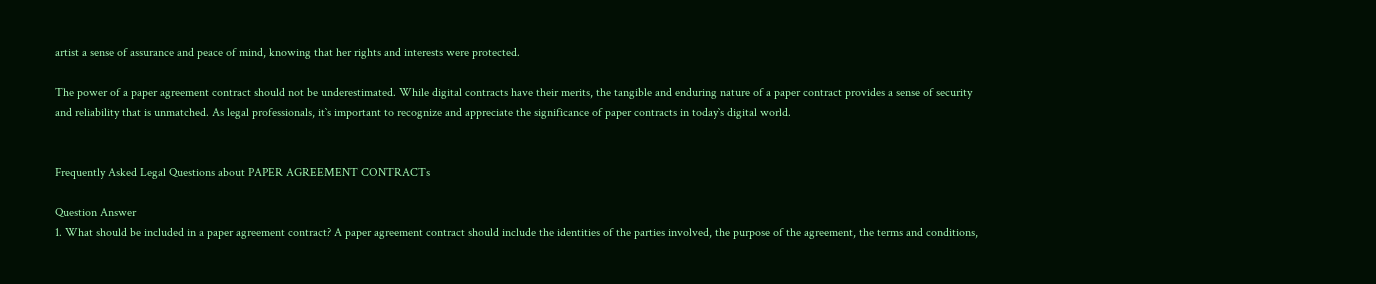artist a sense of assurance and peace of mind, knowing that her rights and interests were protected.

The power of a paper agreement contract should not be underestimated. While digital contracts have their merits, the tangible and enduring nature of a paper contract provides a sense of security and reliability that is unmatched. As legal professionals, it`s important to recognize and appreciate the significance of paper contracts in today`s digital world.


Frequently Asked Legal Questions about PAPER AGREEMENT CONTRACTs

Question Answer
1. What should be included in a paper agreement contract? A paper agreement contract should include the identities of the parties involved, the purpose of the agreement, the terms and conditions,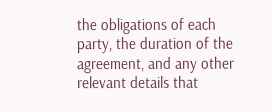the obligations of each party, the duration of the agreement, and any other relevant details that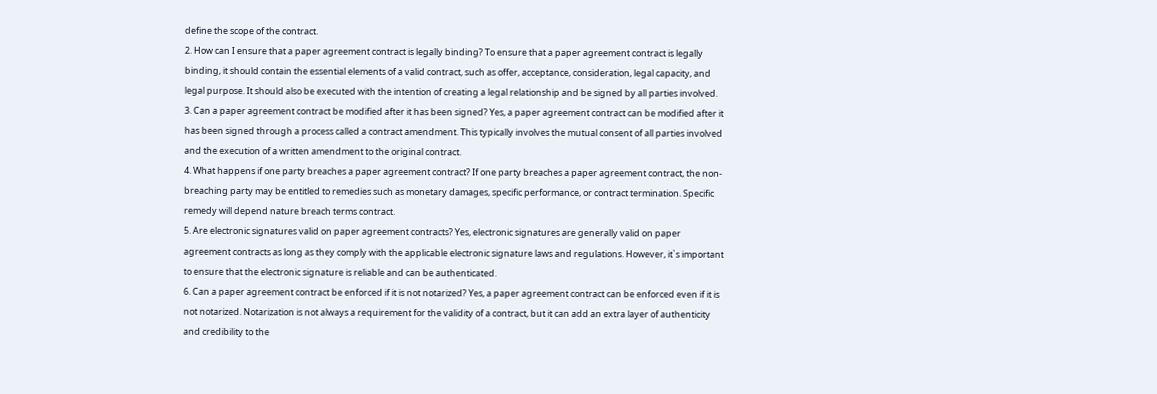define the scope of the contract.
2. How can I ensure that a paper agreement contract is legally binding? To ensure that a paper agreement contract is legally binding, it should contain the essential elements of a valid contract, such as offer, acceptance, consideration, legal capacity, and legal purpose. It should also be executed with the intention of creating a legal relationship and be signed by all parties involved.
3. Can a paper agreement contract be modified after it has been signed? Yes, a paper agreement contract can be modified after it has been signed through a process called a contract amendment. This typically involves the mutual consent of all parties involved and the execution of a written amendment to the original contract.
4. What happens if one party breaches a paper agreement contract? If one party breaches a paper agreement contract, the non-breaching party may be entitled to remedies such as monetary damages, specific performance, or contract termination. Specific remedy will depend nature breach terms contract.
5. Are electronic signatures valid on paper agreement contracts? Yes, electronic signatures are generally valid on paper agreement contracts as long as they comply with the applicable electronic signature laws and regulations. However, it`s important to ensure that the electronic signature is reliable and can be authenticated.
6. Can a paper agreement contract be enforced if it is not notarized? Yes, a paper agreement contract can be enforced even if it is not notarized. Notarization is not always a requirement for the validity of a contract, but it can add an extra layer of authenticity and credibility to the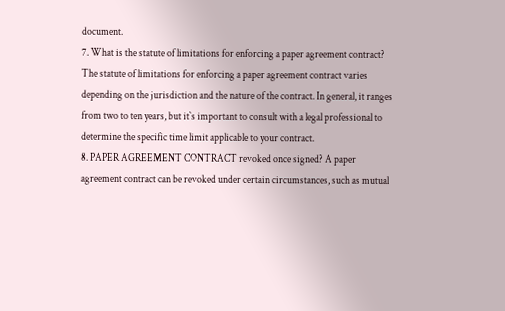document.
7. What is the statute of limitations for enforcing a paper agreement contract? The statute of limitations for enforcing a paper agreement contract varies depending on the jurisdiction and the nature of the contract. In general, it ranges from two to ten years, but it`s important to consult with a legal professional to determine the specific time limit applicable to your contract.
8. PAPER AGREEMENT CONTRACT revoked once signed? A paper agreement contract can be revoked under certain circumstances, such as mutual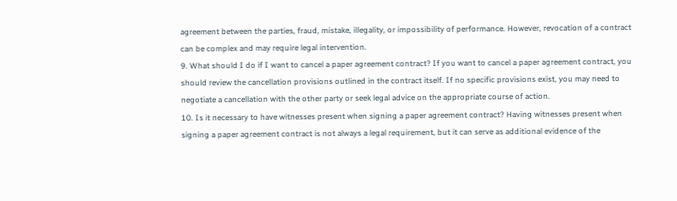agreement between the parties, fraud, mistake, illegality, or impossibility of performance. However, revocation of a contract can be complex and may require legal intervention.
9. What should I do if I want to cancel a paper agreement contract? If you want to cancel a paper agreement contract, you should review the cancellation provisions outlined in the contract itself. If no specific provisions exist, you may need to negotiate a cancellation with the other party or seek legal advice on the appropriate course of action.
10. Is it necessary to have witnesses present when signing a paper agreement contract? Having witnesses present when signing a paper agreement contract is not always a legal requirement, but it can serve as additional evidence of the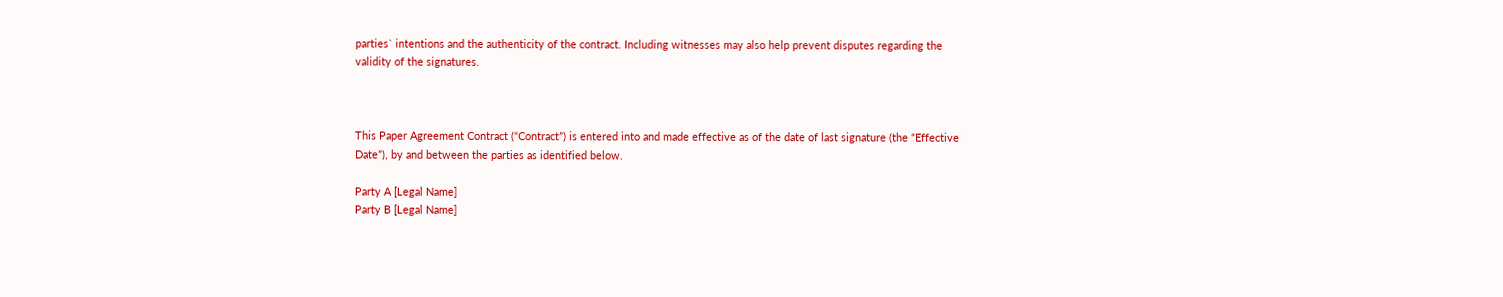parties` intentions and the authenticity of the contract. Including witnesses may also help prevent disputes regarding the validity of the signatures.



This Paper Agreement Contract (“Contract”) is entered into and made effective as of the date of last signature (the “Effective Date”), by and between the parties as identified below.

Party A [Legal Name]
Party B [Legal Name]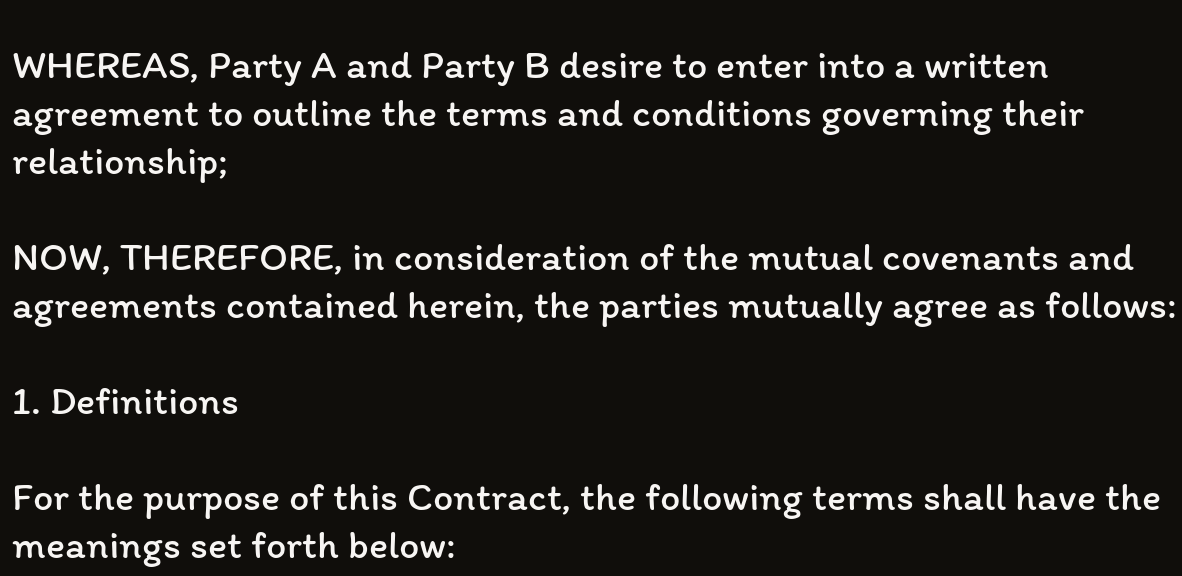WHEREAS, Party A and Party B desire to enter into a written agreement to outline the terms and conditions governing their relationship;

NOW, THEREFORE, in consideration of the mutual covenants and agreements contained herein, the parties mutually agree as follows:

1. Definitions

For the purpose of this Contract, the following terms shall have the meanings set forth below: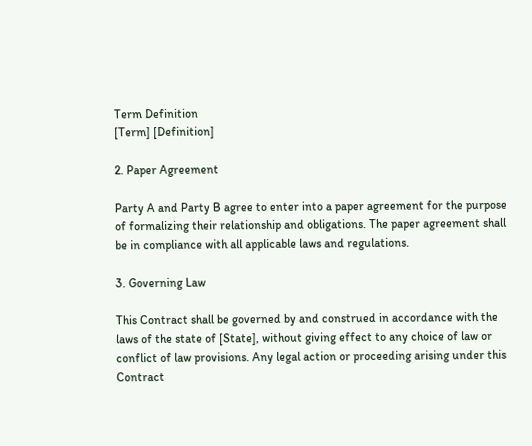Term Definition
[Term] [Definition]

2. Paper Agreement

Party A and Party B agree to enter into a paper agreement for the purpose of formalizing their relationship and obligations. The paper agreement shall be in compliance with all applicable laws and regulations.

3. Governing Law

This Contract shall be governed by and construed in accordance with the laws of the state of [State], without giving effect to any choice of law or conflict of law provisions. Any legal action or proceeding arising under this Contract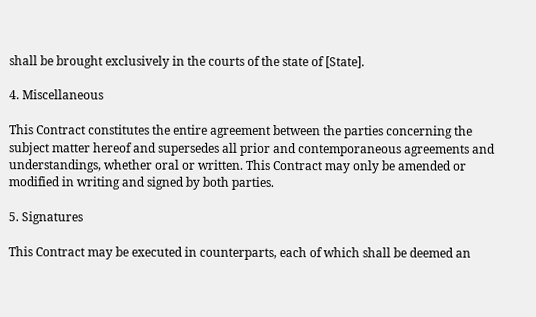shall be brought exclusively in the courts of the state of [State].

4. Miscellaneous

This Contract constitutes the entire agreement between the parties concerning the subject matter hereof and supersedes all prior and contemporaneous agreements and understandings, whether oral or written. This Contract may only be amended or modified in writing and signed by both parties.

5. Signatures

This Contract may be executed in counterparts, each of which shall be deemed an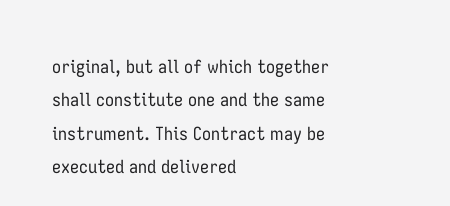original, but all of which together shall constitute one and the same instrument. This Contract may be executed and delivered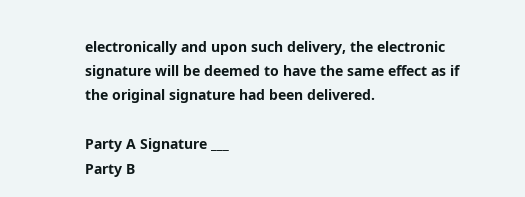electronically and upon such delivery, the electronic signature will be deemed to have the same effect as if the original signature had been delivered.

Party A Signature ___
Party B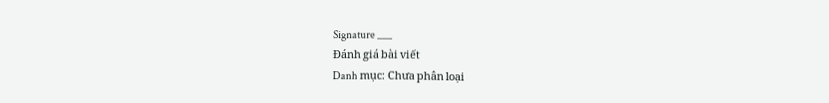Signature ___
Đánh giá bài viết
Danh mục: Chưa phân loại